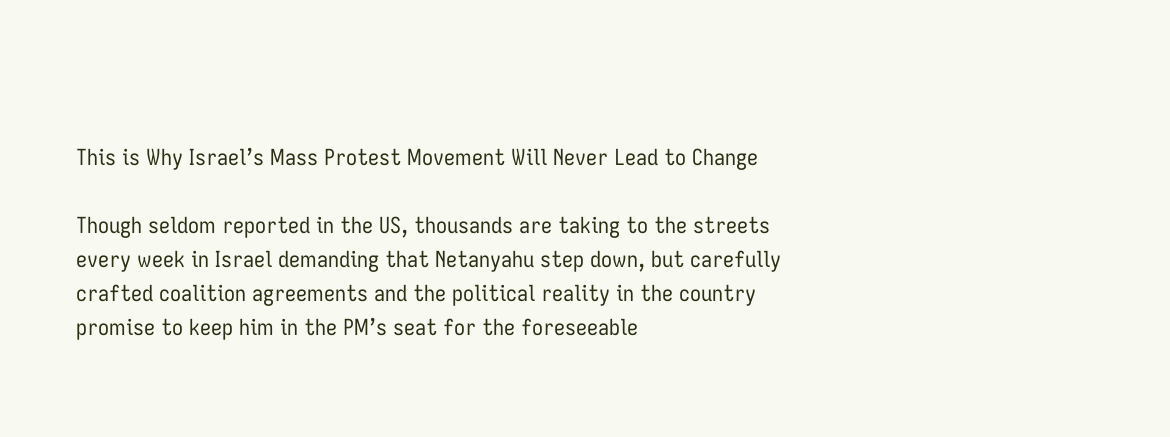This is Why Israel’s Mass Protest Movement Will Never Lead to Change

Though seldom reported in the US, thousands are taking to the streets every week in Israel demanding that Netanyahu step down, but carefully crafted coalition agreements and the political reality in the country promise to keep him in the PM’s seat for the foreseeable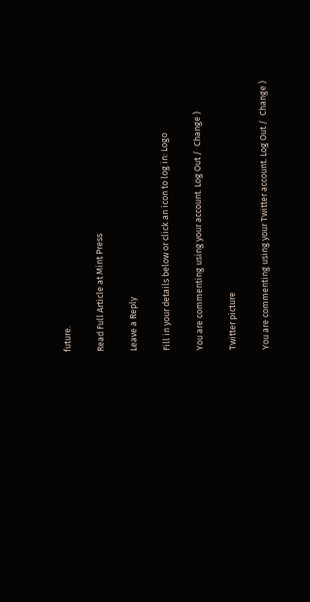future.

Read Full Article at Mint Press

Leave a Reply

Fill in your details below or click an icon to log in: Logo

You are commenting using your account. Log Out /  Change )

Twitter picture

You are commenting using your Twitter account. Log Out /  Change )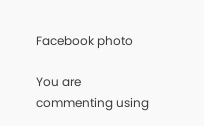Facebook photo

You are commenting using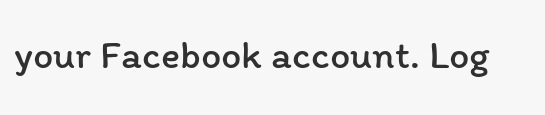your Facebook account. Log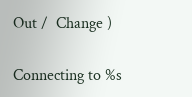Out /  Change )

Connecting to %s